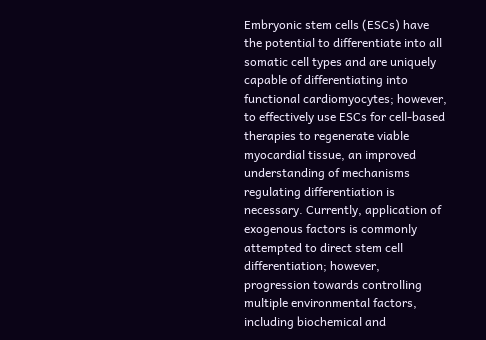Embryonic stem cells (ESCs) have the potential to differentiate into all somatic cell types and are uniquely capable of differentiating into functional cardiomyocytes; however, to effectively use ESCs for cell-based therapies to regenerate viable myocardial tissue, an improved understanding of mechanisms regulating differentiation is necessary. Currently, application of exogenous factors is commonly attempted to direct stem cell differentiation; however, progression towards controlling multiple environmental factors, including biochemical and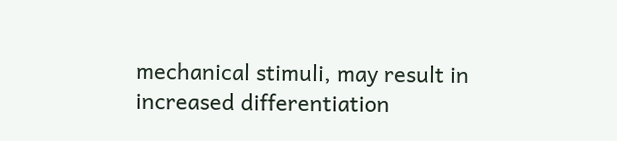mechanical stimuli, may result in increased differentiation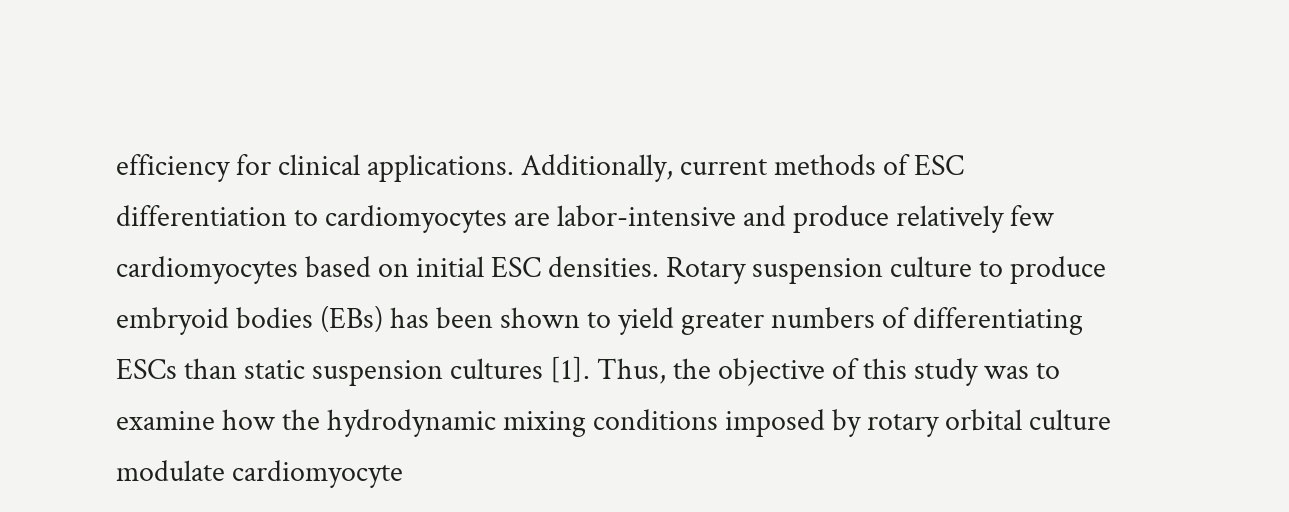efficiency for clinical applications. Additionally, current methods of ESC differentiation to cardiomyocytes are labor-intensive and produce relatively few cardiomyocytes based on initial ESC densities. Rotary suspension culture to produce embryoid bodies (EBs) has been shown to yield greater numbers of differentiating ESCs than static suspension cultures [1]. Thus, the objective of this study was to examine how the hydrodynamic mixing conditions imposed by rotary orbital culture modulate cardiomyocyte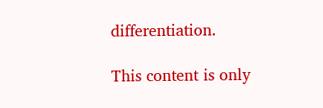differentiation.

This content is only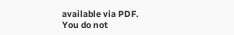available via PDF.
You do not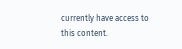currently have access to this content.